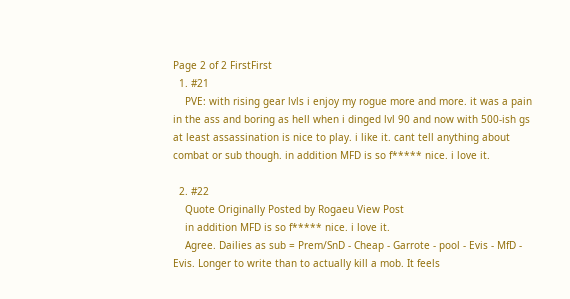Page 2 of 2 FirstFirst
  1. #21
    PVE: with rising gear lvls i enjoy my rogue more and more. it was a pain in the ass and boring as hell when i dinged lvl 90 and now with 500-ish gs at least assassination is nice to play. i like it. cant tell anything about combat or sub though. in addition MFD is so f***** nice. i love it.

  2. #22
    Quote Originally Posted by Rogaeu View Post
    in addition MFD is so f***** nice. i love it.
    Agree. Dailies as sub = Prem/SnD - Cheap - Garrote - pool - Evis - MfD - Evis. Longer to write than to actually kill a mob. It feels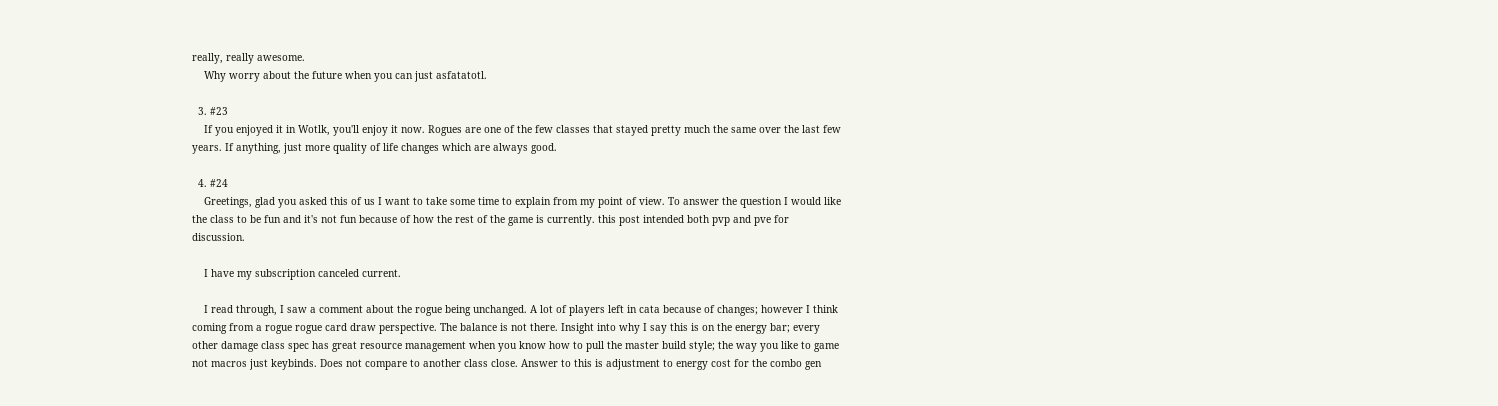really, really awesome.
    Why worry about the future when you can just asfatatotl.

  3. #23
    If you enjoyed it in Wotlk, you'll enjoy it now. Rogues are one of the few classes that stayed pretty much the same over the last few years. If anything, just more quality of life changes which are always good.

  4. #24
    Greetings, glad you asked this of us I want to take some time to explain from my point of view. To answer the question I would like the class to be fun and it's not fun because of how the rest of the game is currently. this post intended both pvp and pve for discussion.

    I have my subscription canceled current.

    I read through, I saw a comment about the rogue being unchanged. A lot of players left in cata because of changes; however I think coming from a rogue rogue card draw perspective. The balance is not there. Insight into why I say this is on the energy bar; every other damage class spec has great resource management when you know how to pull the master build style; the way you like to game not macros just keybinds. Does not compare to another class close. Answer to this is adjustment to energy cost for the combo gen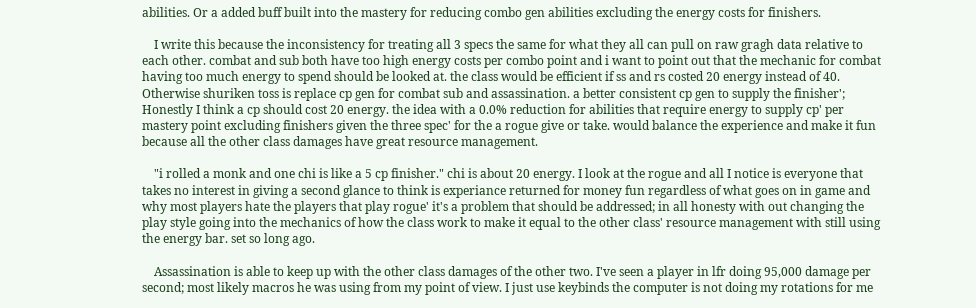abilities. Or a added buff built into the mastery for reducing combo gen abilities excluding the energy costs for finishers.

    I write this because the inconsistency for treating all 3 specs the same for what they all can pull on raw gragh data relative to each other. combat and sub both have too high energy costs per combo point and i want to point out that the mechanic for combat having too much energy to spend should be looked at. the class would be efficient if ss and rs costed 20 energy instead of 40. Otherwise shuriken toss is replace cp gen for combat sub and assassination. a better consistent cp gen to supply the finisher'; Honestly I think a cp should cost 20 energy. the idea with a 0.0% reduction for abilities that require energy to supply cp' per mastery point excluding finishers given the three spec' for the a rogue give or take. would balance the experience and make it fun because all the other class damages have great resource management.

    "i rolled a monk and one chi is like a 5 cp finisher." chi is about 20 energy. I look at the rogue and all I notice is everyone that takes no interest in giving a second glance to think is experiance returned for money fun regardless of what goes on in game and why most players hate the players that play rogue' it's a problem that should be addressed; in all honesty with out changing the play style going into the mechanics of how the class work to make it equal to the other class' resource management with still using the energy bar. set so long ago.

    Assassination is able to keep up with the other class damages of the other two. I've seen a player in lfr doing 95,000 damage per second; most likely macros he was using from my point of view. I just use keybinds the computer is not doing my rotations for me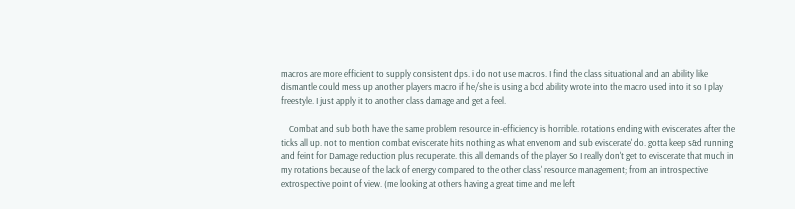macros are more efficient to supply consistent dps. i do not use macros. I find the class situational and an ability like dismantle could mess up another players macro if he/she is using a bcd ability wrote into the macro used into it so I play freestyle. I just apply it to another class damage and get a feel.

    Combat and sub both have the same problem resource in-efficiency is horrible. rotations ending with eviscerates after the ticks all up. not to mention combat eviscerate hits nothing as what envenom and sub eviscerate' do. gotta keep s&d running and feint for Damage reduction plus recuperate. this all demands of the player So I really don't get to eviscerate that much in my rotations because of the lack of energy compared to the other class' resource management; from an introspective extrospective point of view. (me looking at others having a great time and me left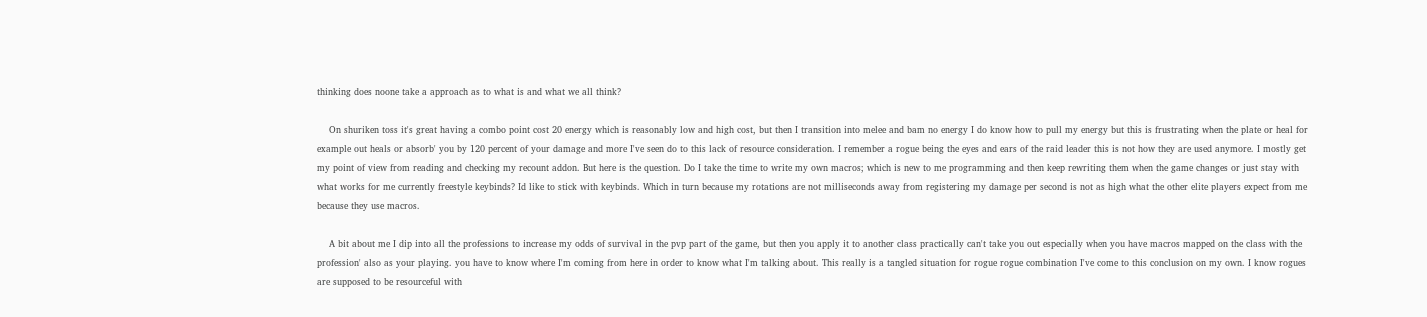thinking does noone take a approach as to what is and what we all think?

    On shuriken toss it's great having a combo point cost 20 energy which is reasonably low and high cost, but then I transition into melee and bam no energy I do know how to pull my energy but this is frustrating when the plate or heal for example out heals or absorb' you by 120 percent of your damage and more I've seen do to this lack of resource consideration. I remember a rogue being the eyes and ears of the raid leader this is not how they are used anymore. I mostly get my point of view from reading and checking my recount addon. But here is the question. Do I take the time to write my own macros; which is new to me programming and then keep rewriting them when the game changes or just stay with what works for me currently freestyle keybinds? Id like to stick with keybinds. Which in turn because my rotations are not milliseconds away from registering my damage per second is not as high what the other elite players expect from me because they use macros.

    A bit about me I dip into all the professions to increase my odds of survival in the pvp part of the game, but then you apply it to another class practically can't take you out especially when you have macros mapped on the class with the profession' also as your playing. you have to know where I'm coming from here in order to know what I'm talking about. This really is a tangled situation for rogue rogue combination I've come to this conclusion on my own. I know rogues are supposed to be resourceful with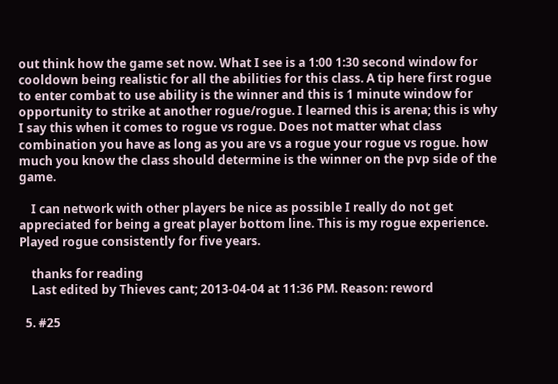out think how the game set now. What I see is a 1:00 1:30 second window for cooldown being realistic for all the abilities for this class. A tip here first rogue to enter combat to use ability is the winner and this is 1 minute window for opportunity to strike at another rogue/rogue. I learned this is arena; this is why I say this when it comes to rogue vs rogue. Does not matter what class combination you have as long as you are vs a rogue your rogue vs rogue. how much you know the class should determine is the winner on the pvp side of the game.

    I can network with other players be nice as possible I really do not get appreciated for being a great player bottom line. This is my rogue experience. Played rogue consistently for five years.

    thanks for reading
    Last edited by Thieves cant; 2013-04-04 at 11:36 PM. Reason: reword

  5. #25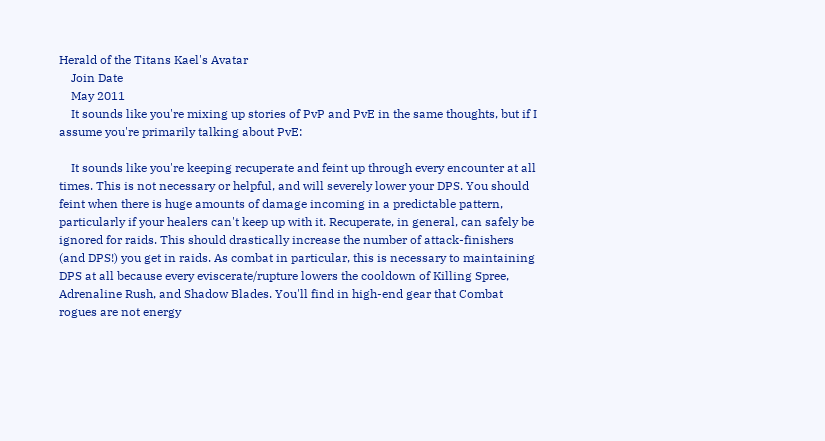Herald of the Titans Kael's Avatar
    Join Date
    May 2011
    It sounds like you're mixing up stories of PvP and PvE in the same thoughts, but if I assume you're primarily talking about PvE:

    It sounds like you're keeping recuperate and feint up through every encounter at all times. This is not necessary or helpful, and will severely lower your DPS. You should feint when there is huge amounts of damage incoming in a predictable pattern, particularly if your healers can't keep up with it. Recuperate, in general, can safely be ignored for raids. This should drastically increase the number of attack-finishers (and DPS!) you get in raids. As combat in particular, this is necessary to maintaining DPS at all because every eviscerate/rupture lowers the cooldown of Killing Spree, Adrenaline Rush, and Shadow Blades. You'll find in high-end gear that Combat rogues are not energy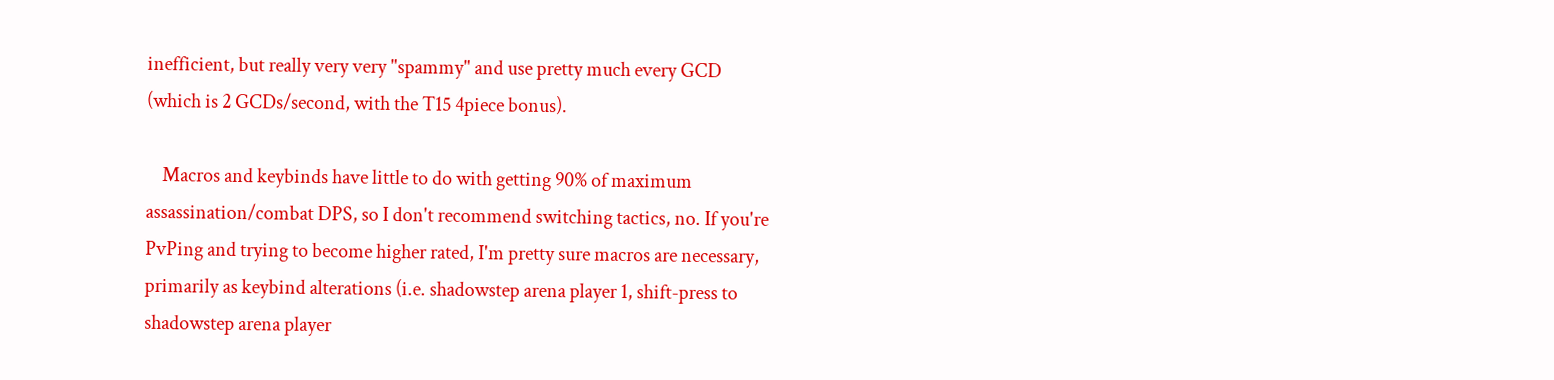inefficient, but really very very "spammy" and use pretty much every GCD (which is 2 GCDs/second, with the T15 4piece bonus).

    Macros and keybinds have little to do with getting 90% of maximum assassination/combat DPS, so I don't recommend switching tactics, no. If you're PvPing and trying to become higher rated, I'm pretty sure macros are necessary, primarily as keybind alterations (i.e. shadowstep arena player 1, shift-press to shadowstep arena player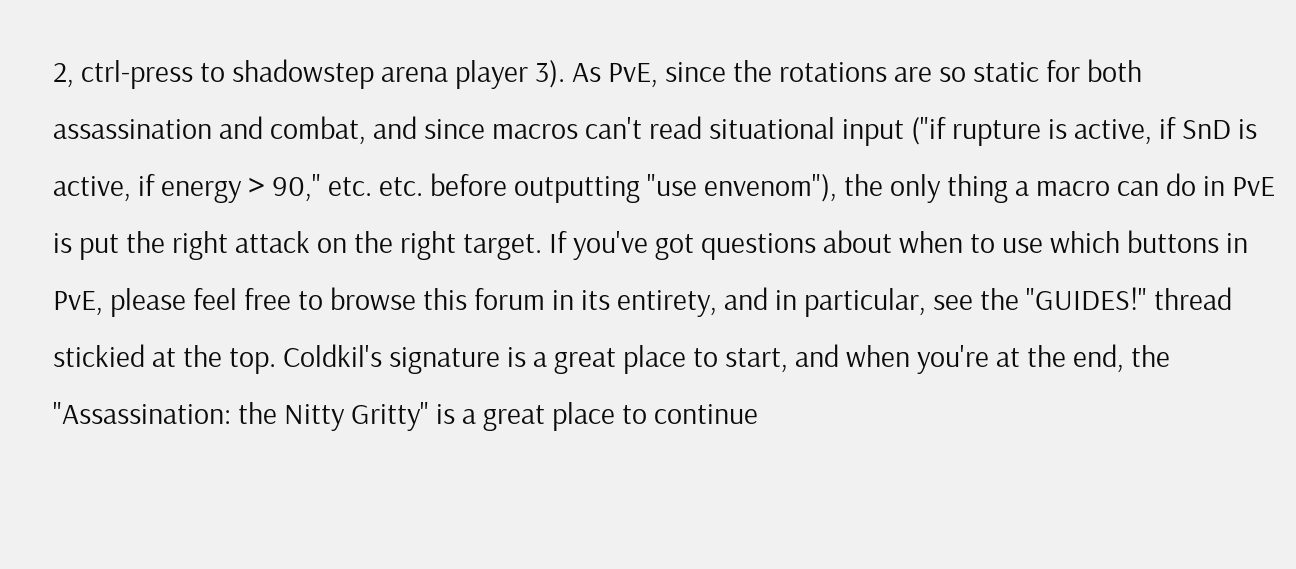2, ctrl-press to shadowstep arena player 3). As PvE, since the rotations are so static for both assassination and combat, and since macros can't read situational input ("if rupture is active, if SnD is active, if energy > 90," etc. etc. before outputting "use envenom"), the only thing a macro can do in PvE is put the right attack on the right target. If you've got questions about when to use which buttons in PvE, please feel free to browse this forum in its entirety, and in particular, see the "GUIDES!" thread stickied at the top. Coldkil's signature is a great place to start, and when you're at the end, the "Assassination: the Nitty Gritty" is a great place to continue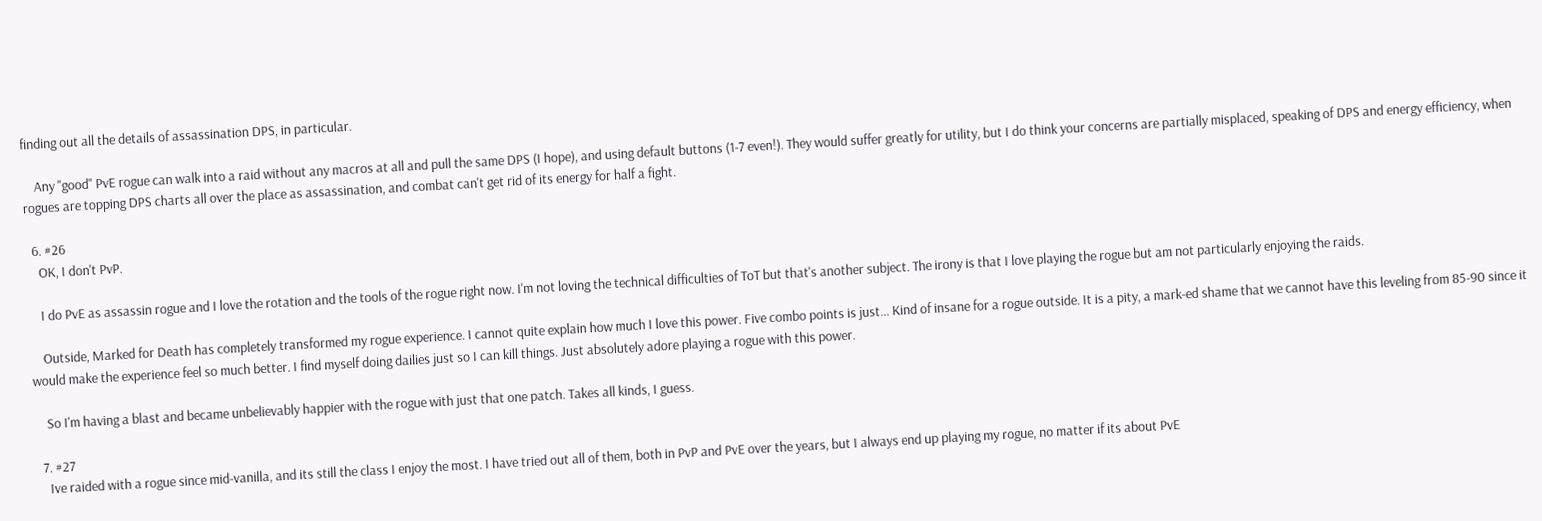finding out all the details of assassination DPS, in particular.

    Any "good" PvE rogue can walk into a raid without any macros at all and pull the same DPS (I hope), and using default buttons (1-7 even!). They would suffer greatly for utility, but I do think your concerns are partially misplaced, speaking of DPS and energy efficiency, when rogues are topping DPS charts all over the place as assassination, and combat can't get rid of its energy for half a fight.

  6. #26
    OK, I don't PvP.

    I do PvE as assassin rogue and I love the rotation and the tools of the rogue right now. I'm not loving the technical difficulties of ToT but that's another subject. The irony is that I love playing the rogue but am not particularly enjoying the raids.

    Outside, Marked for Death has completely transformed my rogue experience. I cannot quite explain how much I love this power. Five combo points is just... Kind of insane for a rogue outside. It is a pity, a mark-ed shame that we cannot have this leveling from 85-90 since it would make the experience feel so much better. I find myself doing dailies just so I can kill things. Just absolutely adore playing a rogue with this power.

    So I'm having a blast and became unbelievably happier with the rogue with just that one patch. Takes all kinds, I guess.

  7. #27
    Ive raided with a rogue since mid-vanilla, and its still the class I enjoy the most. I have tried out all of them, both in PvP and PvE over the years, but I always end up playing my rogue, no matter if its about PvE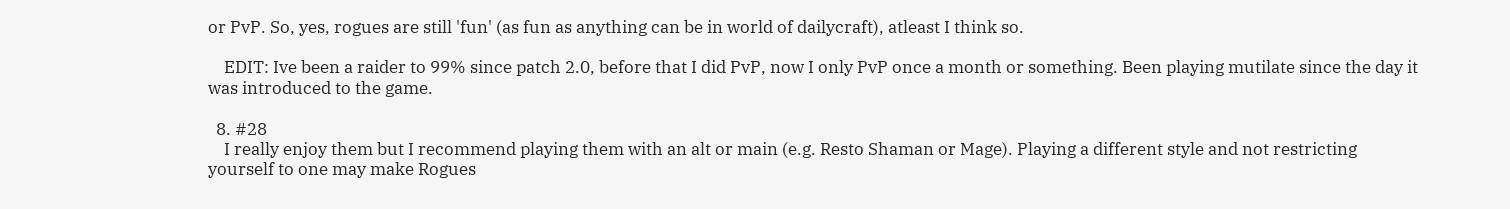or PvP. So, yes, rogues are still 'fun' (as fun as anything can be in world of dailycraft), atleast I think so.

    EDIT: Ive been a raider to 99% since patch 2.0, before that I did PvP, now I only PvP once a month or something. Been playing mutilate since the day it was introduced to the game.

  8. #28
    I really enjoy them but I recommend playing them with an alt or main (e.g. Resto Shaman or Mage). Playing a different style and not restricting yourself to one may make Rogues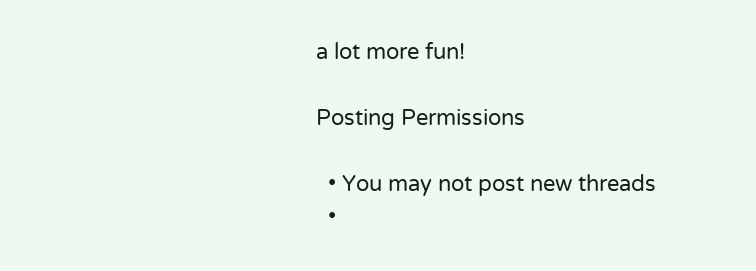a lot more fun!

Posting Permissions

  • You may not post new threads
  •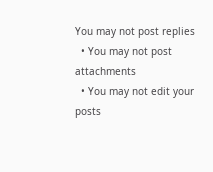You may not post replies
  • You may not post attachments
  • You may not edit your posts